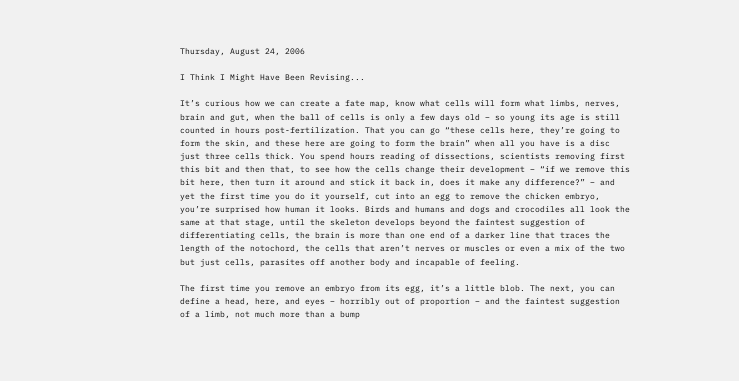Thursday, August 24, 2006

I Think I Might Have Been Revising...

It’s curious how we can create a fate map, know what cells will form what limbs, nerves, brain and gut, when the ball of cells is only a few days old – so young its age is still counted in hours post-fertilization. That you can go “these cells here, they’re going to form the skin, and these here are going to form the brain” when all you have is a disc just three cells thick. You spend hours reading of dissections, scientists removing first this bit and then that, to see how the cells change their development – “if we remove this bit here, then turn it around and stick it back in, does it make any difference?” – and yet the first time you do it yourself, cut into an egg to remove the chicken embryo, you’re surprised how human it looks. Birds and humans and dogs and crocodiles all look the same at that stage, until the skeleton develops beyond the faintest suggestion of differentiating cells, the brain is more than one end of a darker line that traces the length of the notochord, the cells that aren’t nerves or muscles or even a mix of the two but just cells, parasites off another body and incapable of feeling.

The first time you remove an embryo from its egg, it’s a little blob. The next, you can define a head, here, and eyes – horribly out of proportion – and the faintest suggestion of a limb, not much more than a bump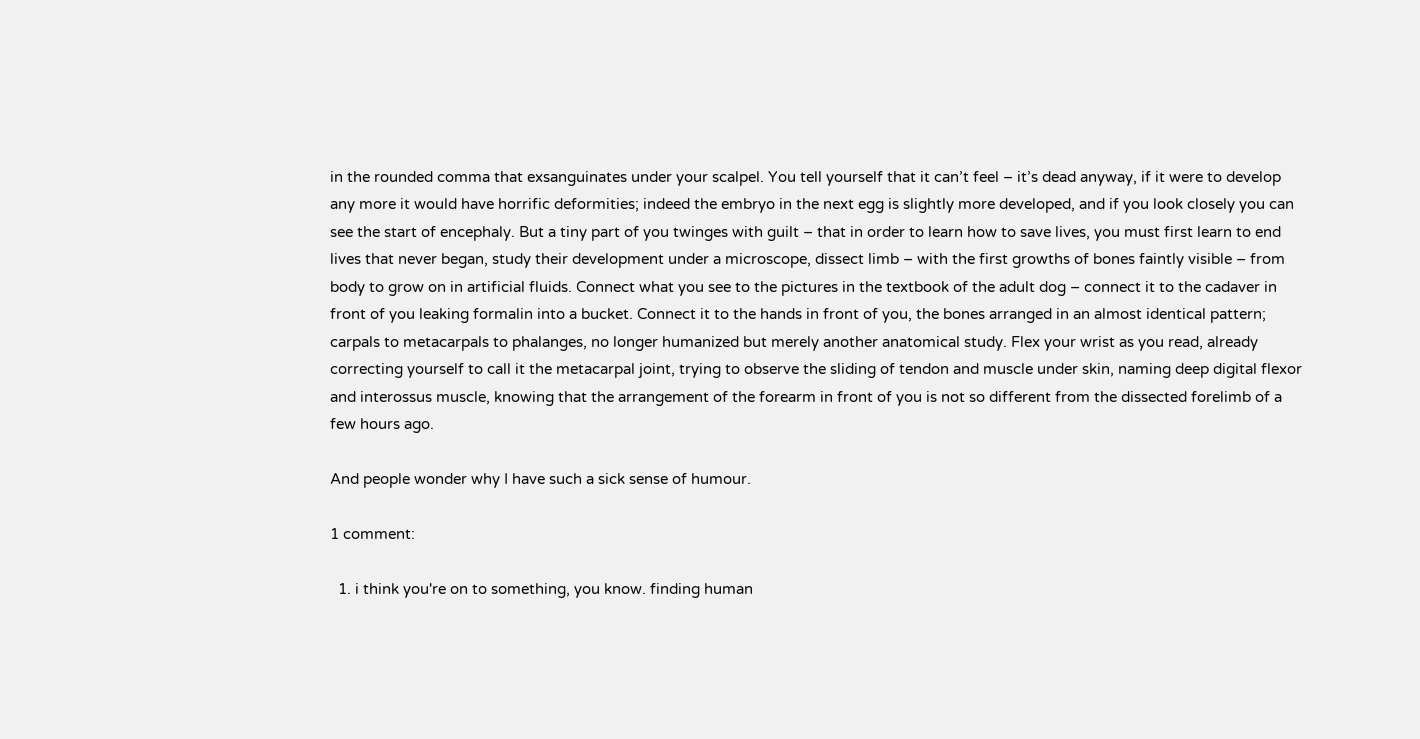in the rounded comma that exsanguinates under your scalpel. You tell yourself that it can’t feel – it’s dead anyway, if it were to develop any more it would have horrific deformities; indeed the embryo in the next egg is slightly more developed, and if you look closely you can see the start of encephaly. But a tiny part of you twinges with guilt – that in order to learn how to save lives, you must first learn to end lives that never began, study their development under a microscope, dissect limb – with the first growths of bones faintly visible – from body to grow on in artificial fluids. Connect what you see to the pictures in the textbook of the adult dog – connect it to the cadaver in front of you leaking formalin into a bucket. Connect it to the hands in front of you, the bones arranged in an almost identical pattern; carpals to metacarpals to phalanges, no longer humanized but merely another anatomical study. Flex your wrist as you read, already correcting yourself to call it the metacarpal joint, trying to observe the sliding of tendon and muscle under skin, naming deep digital flexor and interossus muscle, knowing that the arrangement of the forearm in front of you is not so different from the dissected forelimb of a few hours ago.

And people wonder why I have such a sick sense of humour.

1 comment:

  1. i think you're on to something, you know. finding human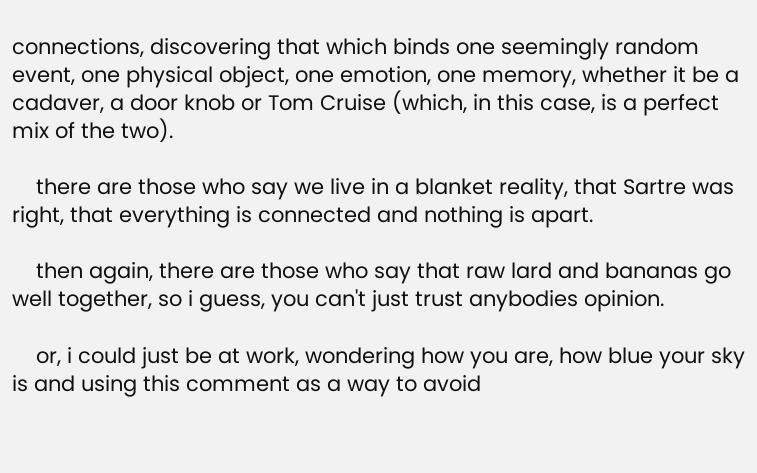connections, discovering that which binds one seemingly random event, one physical object, one emotion, one memory, whether it be a cadaver, a door knob or Tom Cruise (which, in this case, is a perfect mix of the two).

    there are those who say we live in a blanket reality, that Sartre was right, that everything is connected and nothing is apart.

    then again, there are those who say that raw lard and bananas go well together, so i guess, you can't just trust anybodies opinion.

    or, i could just be at work, wondering how you are, how blue your sky is and using this comment as a way to avoid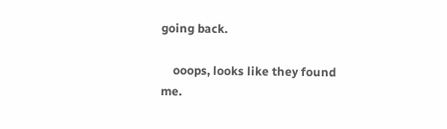going back.

    ooops, looks like they found me.